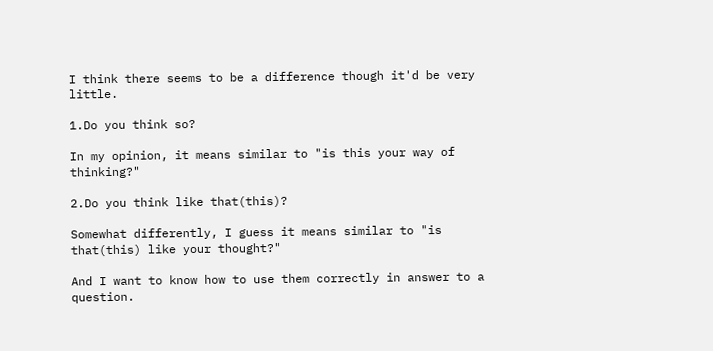I think there seems to be a difference though it'd be very little.

1.Do you think so?

In my opinion, it means similar to "is this your way of thinking?"

2.Do you think like that(this)?

Somewhat differently, I guess it means similar to "is that(this) like your thought?"

And I want to know how to use them correctly in answer to a question.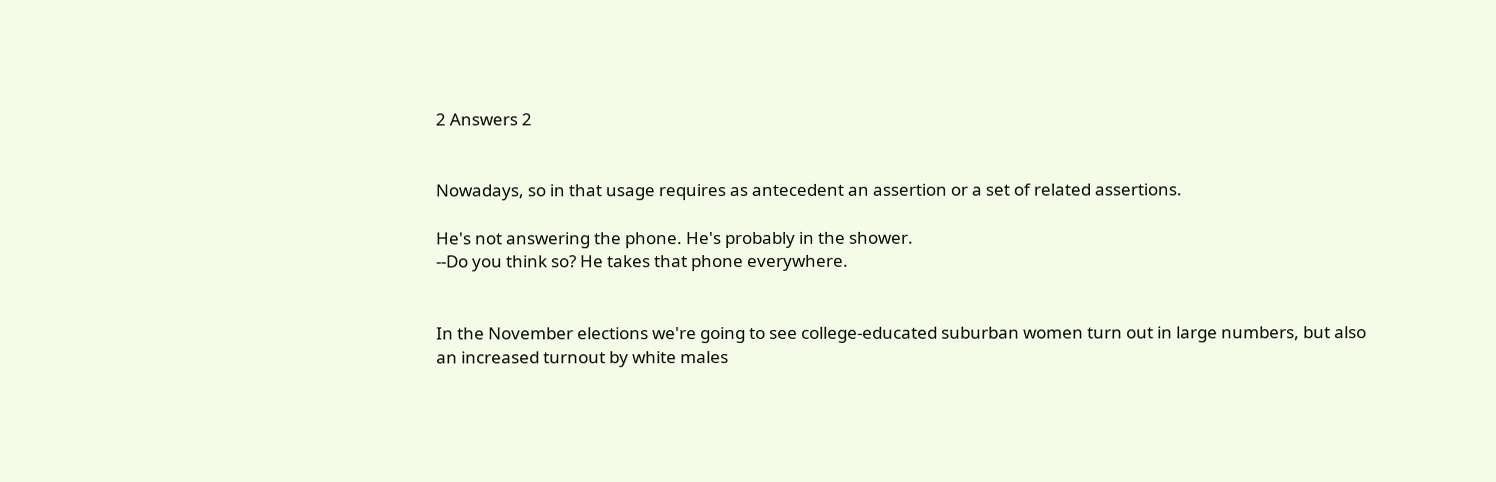2 Answers 2


Nowadays, so in that usage requires as antecedent an assertion or a set of related assertions.

He's not answering the phone. He's probably in the shower.
--Do you think so? He takes that phone everywhere.


In the November elections we're going to see college-educated suburban women turn out in large numbers, but also an increased turnout by white males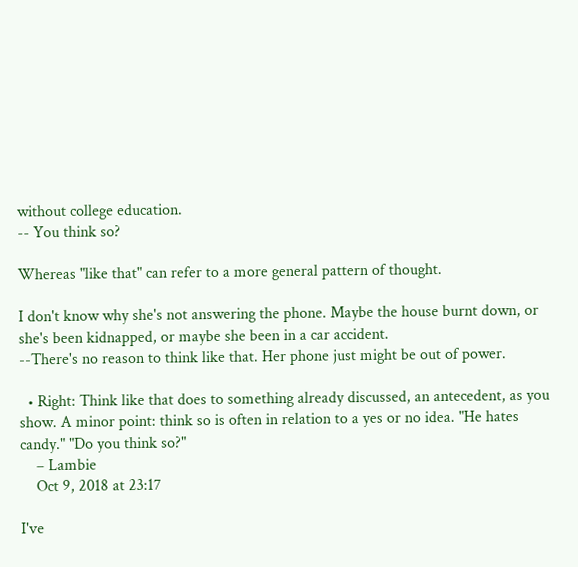without college education.
-- You think so?

Whereas "like that" can refer to a more general pattern of thought.

I don't know why she's not answering the phone. Maybe the house burnt down, or she's been kidnapped, or maybe she been in a car accident.
--There's no reason to think like that. Her phone just might be out of power.

  • Right: Think like that does to something already discussed, an antecedent, as you show. A minor point: think so is often in relation to a yes or no idea. "He hates candy." "Do you think so?"
    – Lambie
    Oct 9, 2018 at 23:17

I've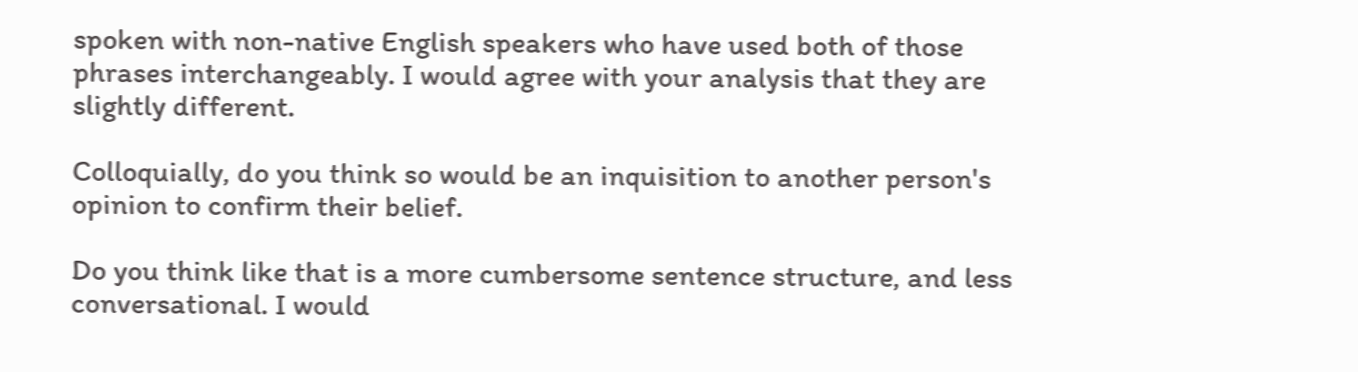spoken with non-native English speakers who have used both of those phrases interchangeably. I would agree with your analysis that they are slightly different.

Colloquially, do you think so would be an inquisition to another person's opinion to confirm their belief.

Do you think like that is a more cumbersome sentence structure, and less conversational. I would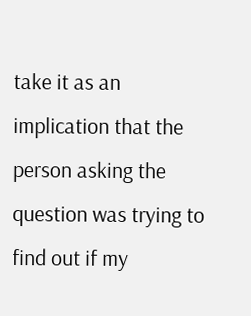take it as an implication that the person asking the question was trying to find out if my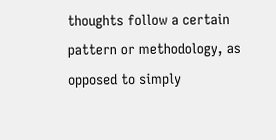thoughts follow a certain pattern or methodology, as opposed to simply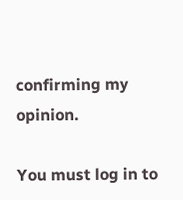confirming my opinion.

You must log in to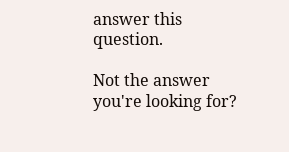answer this question.

Not the answer you're looking for?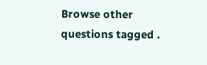Browse other questions tagged .